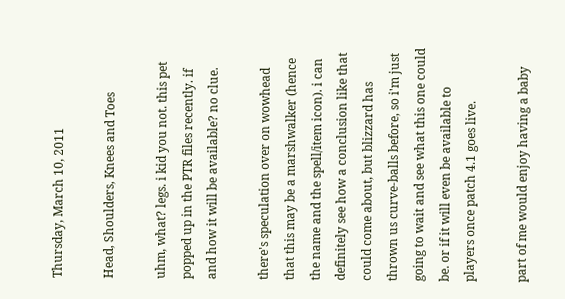Thursday, March 10, 2011

Head, Shoulders, Knees and Toes

uhm, what? legs. i kid you not. this pet popped up in the PTR files recently. if and how it will be available? no clue.

there's speculation over on wowhead that this may be a marshwalker (hence the name and the spell/item icon). i can definitely see how a conclusion like that could come about, but blizzard has thrown us curve-balls before, so i'm just going to wait and see what this one could be. or if it will even be available to players once patch 4.1 goes live.

part of me would enjoy having a baby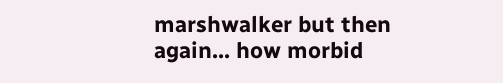marshwalker but then again... how morbid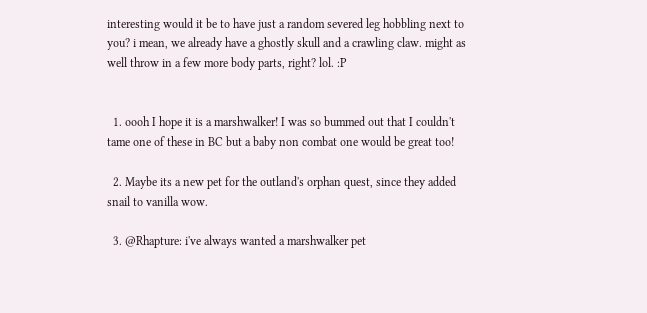interesting would it be to have just a random severed leg hobbling next to you? i mean, we already have a ghostly skull and a crawling claw. might as well throw in a few more body parts, right? lol. :P


  1. oooh I hope it is a marshwalker! I was so bummed out that I couldn't tame one of these in BC but a baby non combat one would be great too!

  2. Maybe its a new pet for the outland's orphan quest, since they added snail to vanilla wow.

  3. @Rhapture: i've always wanted a marshwalker pet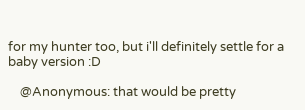for my hunter too, but i'll definitely settle for a baby version :D

    @Anonymous: that would be pretty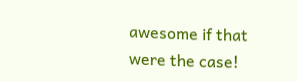awesome if that were the case!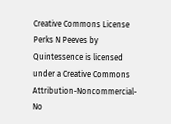Creative Commons License
Perks N Peeves by Quintessence is licensed under a Creative Commons Attribution-Noncommercial-No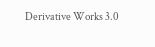Derivative Works 3.0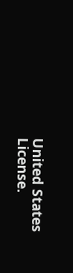United States License.